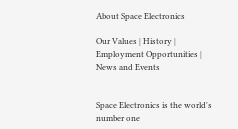About Space Electronics

Our Values | History | Employment Opportunities | News and Events


Space Electronics is the world's number one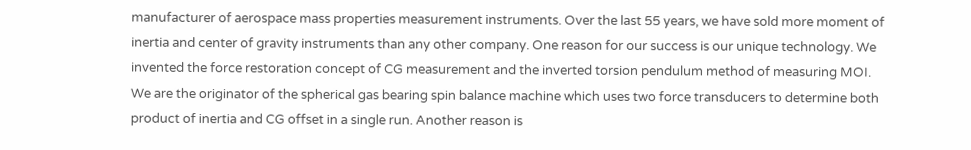manufacturer of aerospace mass properties measurement instruments. Over the last 55 years, we have sold more moment of inertia and center of gravity instruments than any other company. One reason for our success is our unique technology. We invented the force restoration concept of CG measurement and the inverted torsion pendulum method of measuring MOI. We are the originator of the spherical gas bearing spin balance machine which uses two force transducers to determine both product of inertia and CG offset in a single run. Another reason is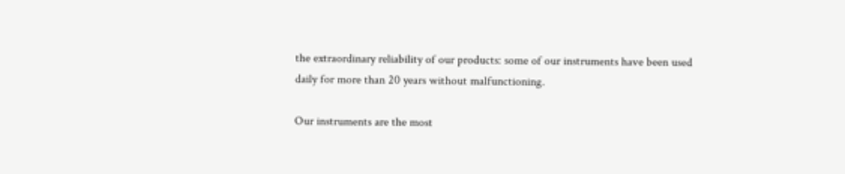the extraordinary reliability of our products: some of our instruments have been used daily for more than 20 years without malfunctioning.

Our instruments are the most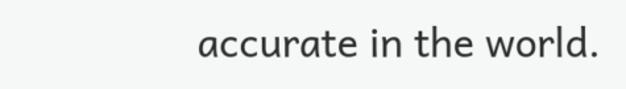accurate in the world.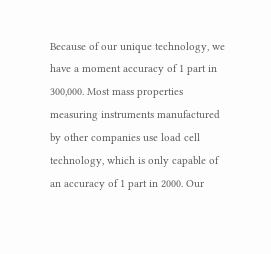Because of our unique technology, we have a moment accuracy of 1 part in 300,000. Most mass properties measuring instruments manufactured by other companies use load cell technology, which is only capable of an accuracy of 1 part in 2000. Our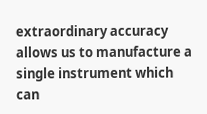extraordinary accuracy allows us to manufacture a single instrument which can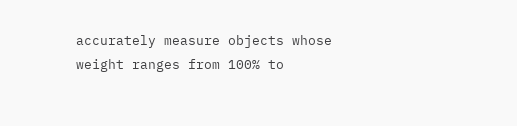accurately measure objects whose weight ranges from 100% to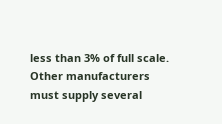less than 3% of full scale. Other manufacturers must supply several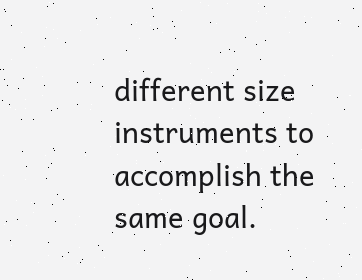different size instruments to accomplish the same goal.